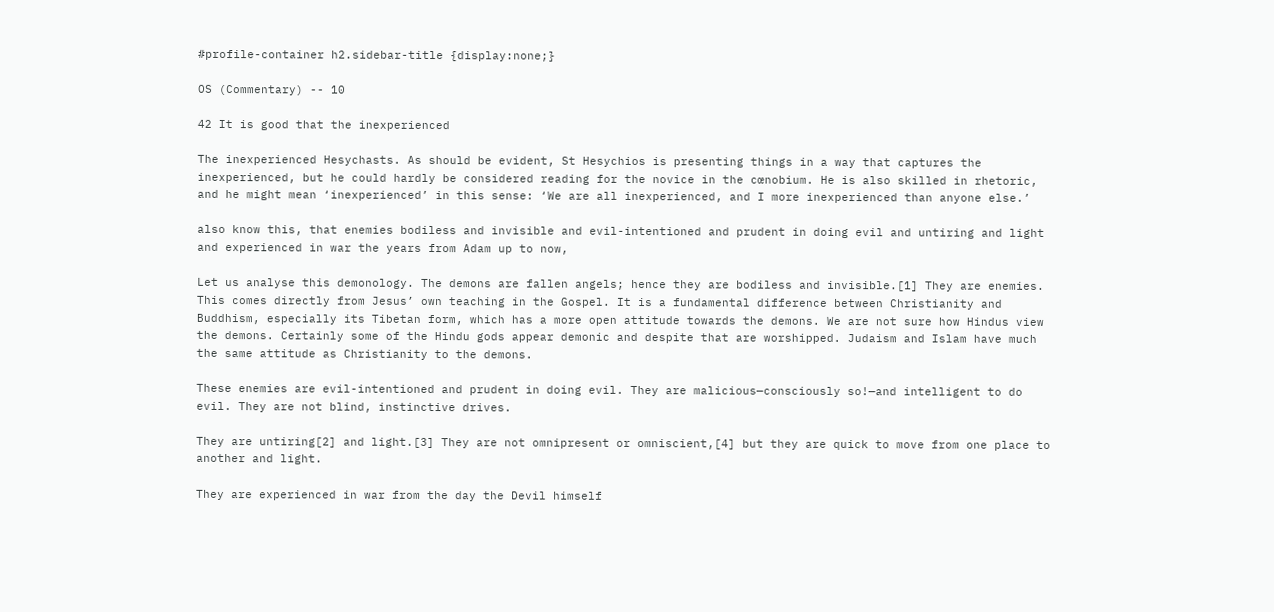#profile-container h2.sidebar-title {display:none;}

OS (Commentary) -- 10

42 It is good that the inexperienced

The inexperienced Hesychasts. As should be evident, St Hesychios is presenting things in a way that captures the inexperienced, but he could hardly be considered reading for the novice in the cœnobium. He is also skilled in rhetoric, and he might mean ‘inexperienced’ in this sense: ‘We are all inexperienced, and I more inexperienced than anyone else.’

also know this, that enemies bodiless and invisible and evil-intentioned and prudent in doing evil and untiring and light and experienced in war the years from Adam up to now,

Let us analyse this demonology. The demons are fallen angels; hence they are bodiless and invisible.[1] They are enemies. This comes directly from Jesus’ own teaching in the Gospel. It is a fundamental difference between Christianity and Buddhism, especially its Tibetan form, which has a more open attitude towards the demons. We are not sure how Hindus view the demons. Certainly some of the Hindu gods appear demonic and despite that are worshipped. Judaism and Islam have much the same attitude as Christianity to the demons.

These enemies are evil-intentioned and prudent in doing evil. They are malicious—consciously so!—and intelligent to do evil. They are not blind, instinctive drives.

They are untiring[2] and light.[3] They are not omnipresent or omniscient,[4] but they are quick to move from one place to another and light.

They are experienced in war from the day the Devil himself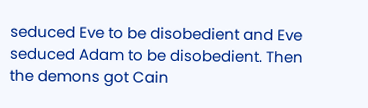seduced Eve to be disobedient and Eve seduced Adam to be disobedient. Then the demons got Cain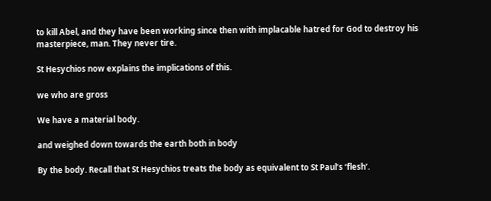to kill Abel, and they have been working since then with implacable hatred for God to destroy his masterpiece, man. They never tire.

St Hesychios now explains the implications of this.

we who are gross

We have a material body.

and weighed down towards the earth both in body

By the body. Recall that St Hesychios treats the body as equivalent to St Paul’s ‘flesh’.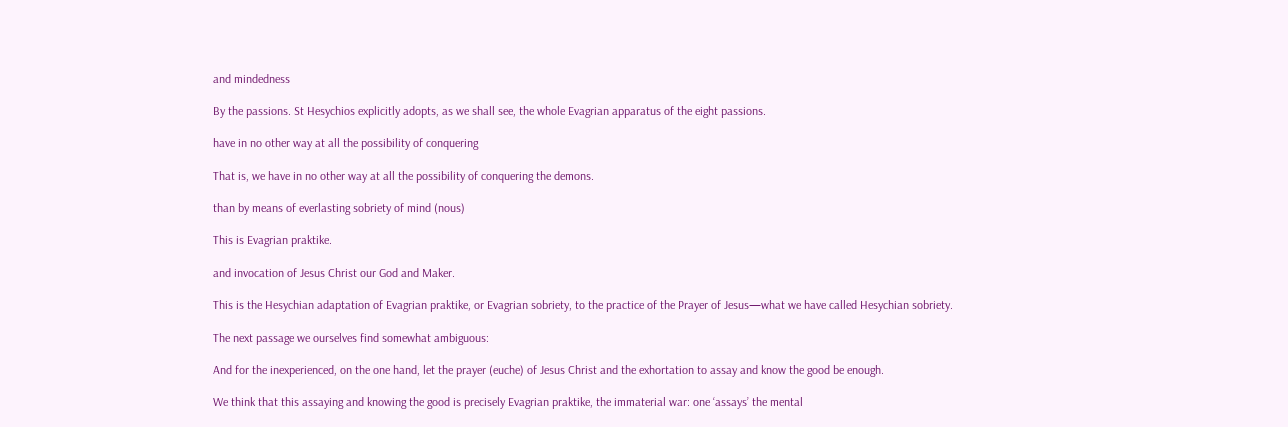and mindedness

By the passions. St Hesychios explicitly adopts, as we shall see, the whole Evagrian apparatus of the eight passions.

have in no other way at all the possibility of conquering

That is, we have in no other way at all the possibility of conquering the demons.

than by means of everlasting sobriety of mind (nous)

This is Evagrian praktike.

and invocation of Jesus Christ our God and Maker.

This is the Hesychian adaptation of Evagrian praktike, or Evagrian sobriety, to the practice of the Prayer of Jesus—what we have called Hesychian sobriety.

The next passage we ourselves find somewhat ambiguous:

And for the inexperienced, on the one hand, let the prayer (euche) of Jesus Christ and the exhortation to assay and know the good be enough.

We think that this assaying and knowing the good is precisely Evagrian praktike, the immaterial war: one ‘assays’ the mental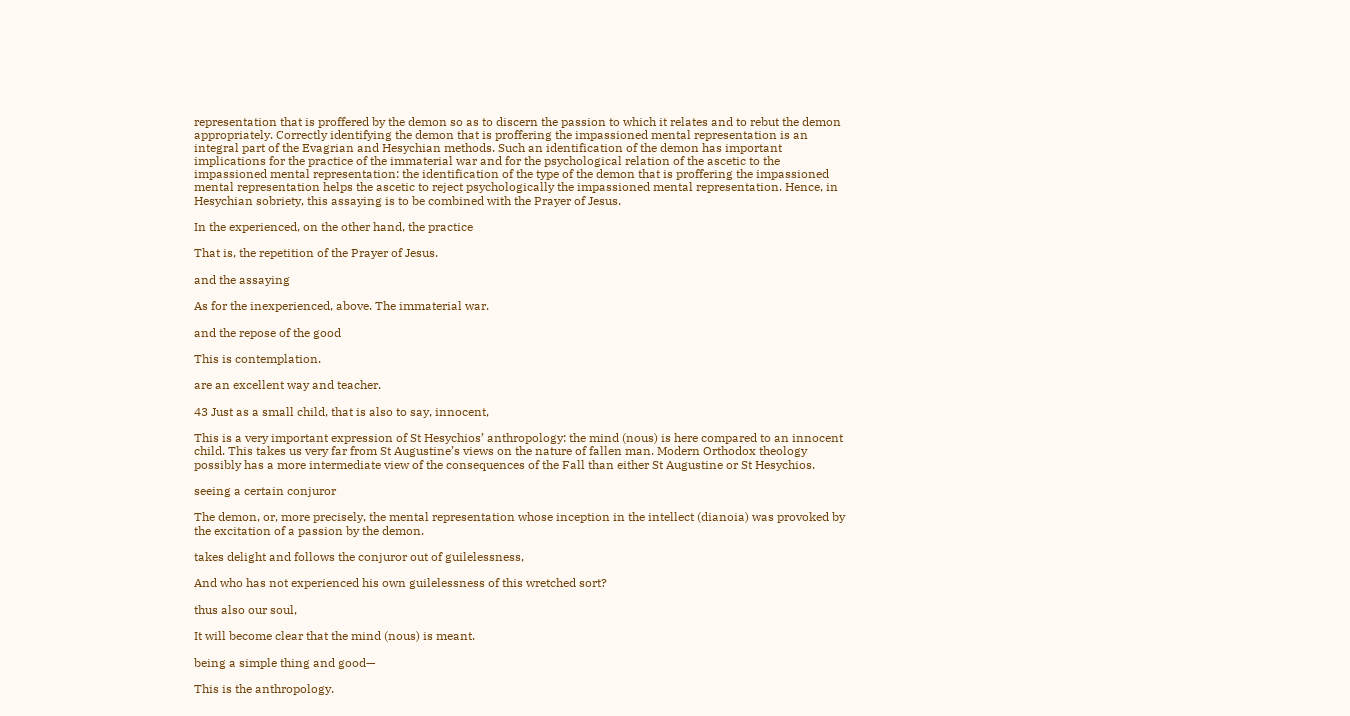representation that is proffered by the demon so as to discern the passion to which it relates and to rebut the demon appropriately. Correctly identifying the demon that is proffering the impassioned mental representation is an integral part of the Evagrian and Hesychian methods. Such an identification of the demon has important implications for the practice of the immaterial war and for the psychological relation of the ascetic to the impassioned mental representation: the identification of the type of the demon that is proffering the impassioned mental representation helps the ascetic to reject psychologically the impassioned mental representation. Hence, in Hesychian sobriety, this assaying is to be combined with the Prayer of Jesus.

In the experienced, on the other hand, the practice

That is, the repetition of the Prayer of Jesus.

and the assaying

As for the inexperienced, above. The immaterial war.

and the repose of the good

This is contemplation.

are an excellent way and teacher.

43 Just as a small child, that is also to say, innocent,

This is a very important expression of St Hesychios’ anthropology: the mind (nous) is here compared to an innocent child. This takes us very far from St Augustine’s views on the nature of fallen man. Modern Orthodox theology possibly has a more intermediate view of the consequences of the Fall than either St Augustine or St Hesychios.

seeing a certain conjuror

The demon, or, more precisely, the mental representation whose inception in the intellect (dianoia) was provoked by the excitation of a passion by the demon.

takes delight and follows the conjuror out of guilelessness,

And who has not experienced his own guilelessness of this wretched sort?

thus also our soul,

It will become clear that the mind (nous) is meant.

being a simple thing and good—

This is the anthropology.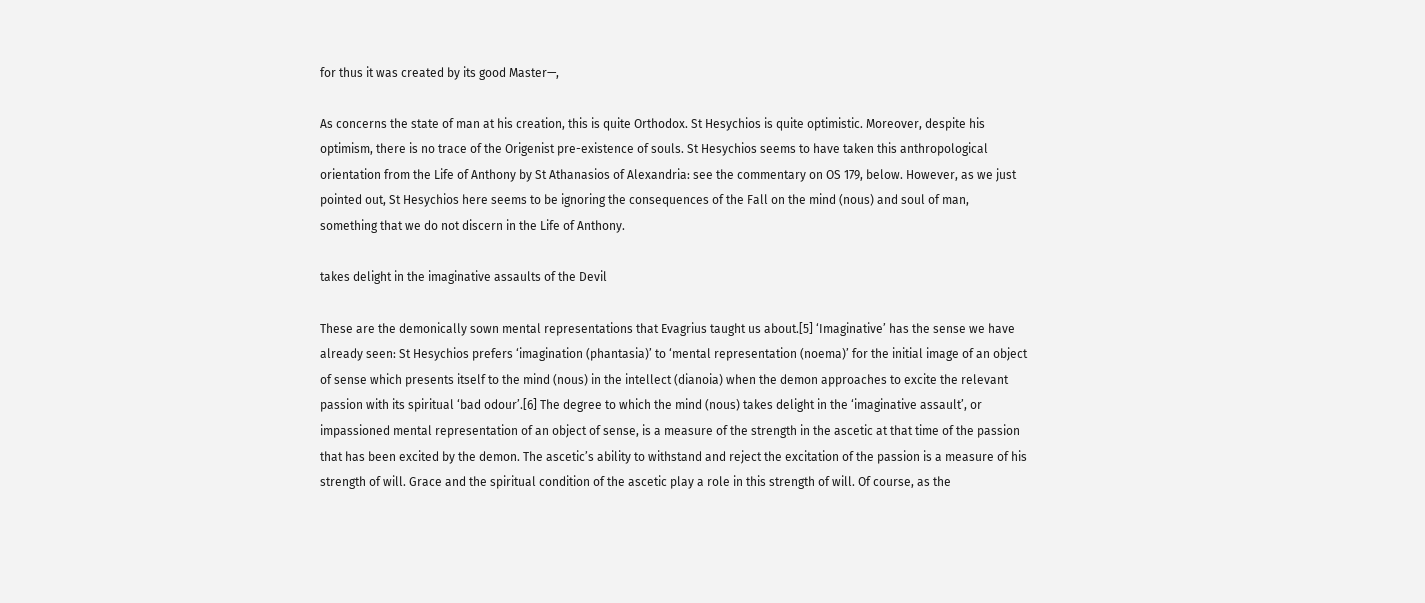for thus it was created by its good Master—,

As concerns the state of man at his creation, this is quite Orthodox. St Hesychios is quite optimistic. Moreover, despite his optimism, there is no trace of the Origenist pre-existence of souls. St Hesychios seems to have taken this anthropological orientation from the Life of Anthony by St Athanasios of Alexandria: see the commentary on OS 179, below. However, as we just pointed out, St Hesychios here seems to be ignoring the consequences of the Fall on the mind (nous) and soul of man, something that we do not discern in the Life of Anthony.

takes delight in the imaginative assaults of the Devil

These are the demonically sown mental representations that Evagrius taught us about.[5] ‘Imaginative’ has the sense we have already seen: St Hesychios prefers ‘imagination (phantasia)’ to ‘mental representation (noema)’ for the initial image of an object of sense which presents itself to the mind (nous) in the intellect (dianoia) when the demon approaches to excite the relevant passion with its spiritual ‘bad odour’.[6] The degree to which the mind (nous) takes delight in the ‘imaginative assault’, or impassioned mental representation of an object of sense, is a measure of the strength in the ascetic at that time of the passion that has been excited by the demon. The ascetic’s ability to withstand and reject the excitation of the passion is a measure of his strength of will. Grace and the spiritual condition of the ascetic play a role in this strength of will. Of course, as the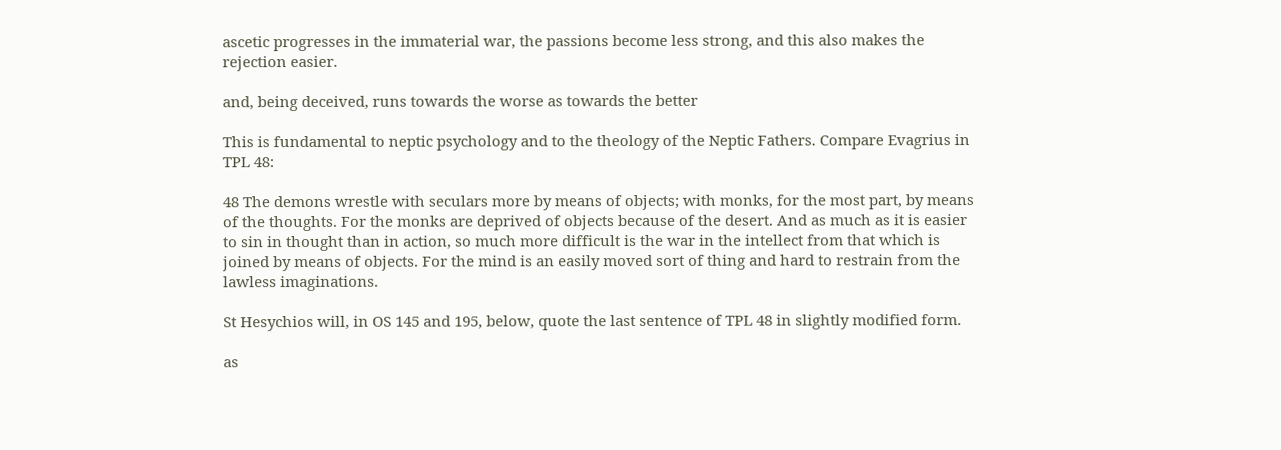ascetic progresses in the immaterial war, the passions become less strong, and this also makes the rejection easier.

and, being deceived, runs towards the worse as towards the better

This is fundamental to neptic psychology and to the theology of the Neptic Fathers. Compare Evagrius in TPL 48:

48 The demons wrestle with seculars more by means of objects; with monks, for the most part, by means of the thoughts. For the monks are deprived of objects because of the desert. And as much as it is easier to sin in thought than in action, so much more difficult is the war in the intellect from that which is joined by means of objects. For the mind is an easily moved sort of thing and hard to restrain from the lawless imaginations.

St Hesychios will, in OS 145 and 195, below, quote the last sentence of TPL 48 in slightly modified form.

as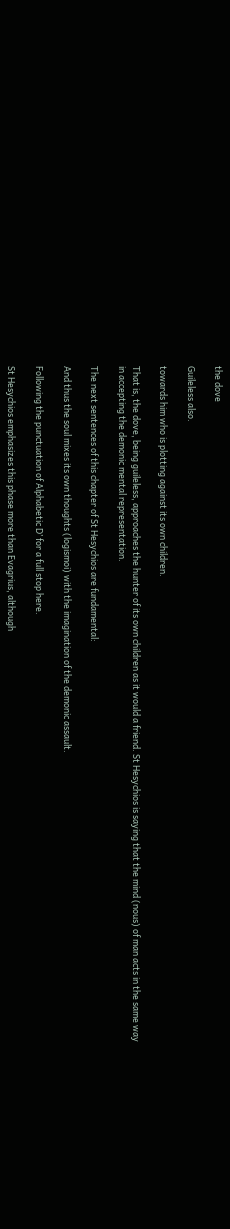the dove

Guileless also.

towards him who is plotting against its own children.

That is, the dove, being guileless, approaches the hunter of its own children as it would a friend. St Hesychios is saying that the mind (nous) of man acts in the same way in accepting the demonic mental representation.

The next sentences of this chapter of St Hesychios are fundamental:

And thus the soul mixes its own thoughts (logismoi) with the imagination of the demonic assault.

Following the punctuation of Alphabetic D’ for a full stop here.

St Hesychios emphasizes this phase more than Evagrius, although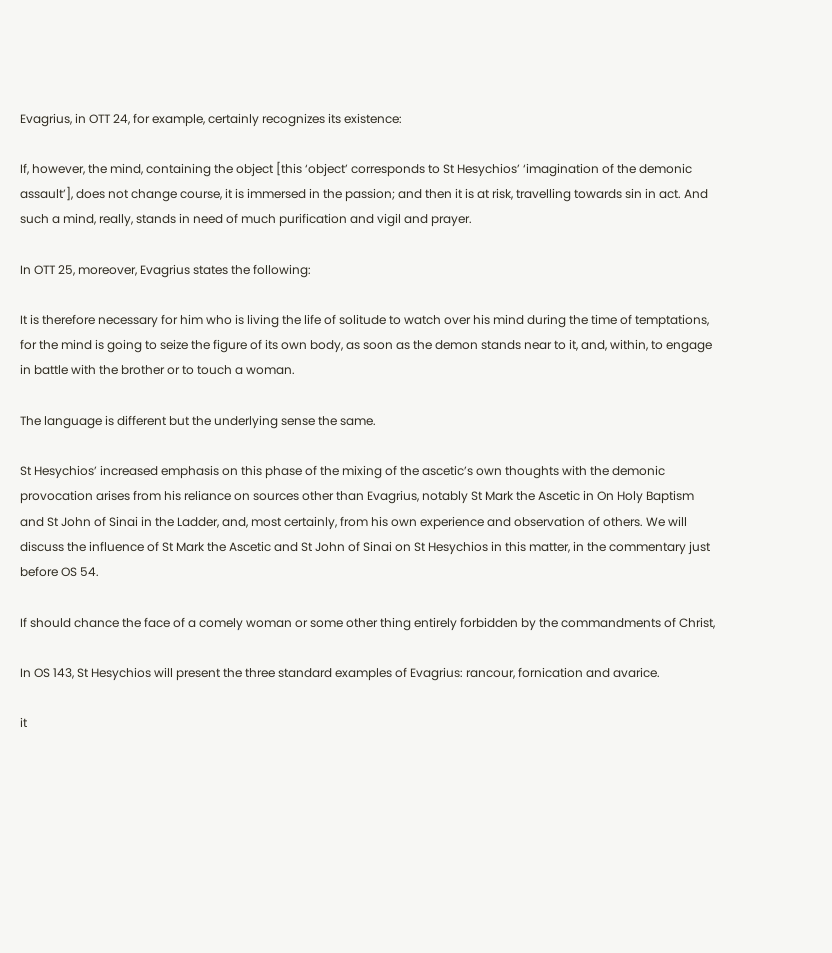Evagrius, in OTT 24, for example, certainly recognizes its existence:

If, however, the mind, containing the object [this ‘object’ corresponds to St Hesychios’ ‘imagination of the demonic assault’], does not change course, it is immersed in the passion; and then it is at risk, travelling towards sin in act. And such a mind, really, stands in need of much purification and vigil and prayer.

In OTT 25, moreover, Evagrius states the following:

It is therefore necessary for him who is living the life of solitude to watch over his mind during the time of temptations, for the mind is going to seize the figure of its own body, as soon as the demon stands near to it, and, within, to engage in battle with the brother or to touch a woman.

The language is different but the underlying sense the same.

St Hesychios’ increased emphasis on this phase of the mixing of the ascetic’s own thoughts with the demonic provocation arises from his reliance on sources other than Evagrius, notably St Mark the Ascetic in On Holy Baptism and St John of Sinai in the Ladder, and, most certainly, from his own experience and observation of others. We will discuss the influence of St Mark the Ascetic and St John of Sinai on St Hesychios in this matter, in the commentary just before OS 54.

If should chance the face of a comely woman or some other thing entirely forbidden by the commandments of Christ,

In OS 143, St Hesychios will present the three standard examples of Evagrius: rancour, fornication and avarice.

it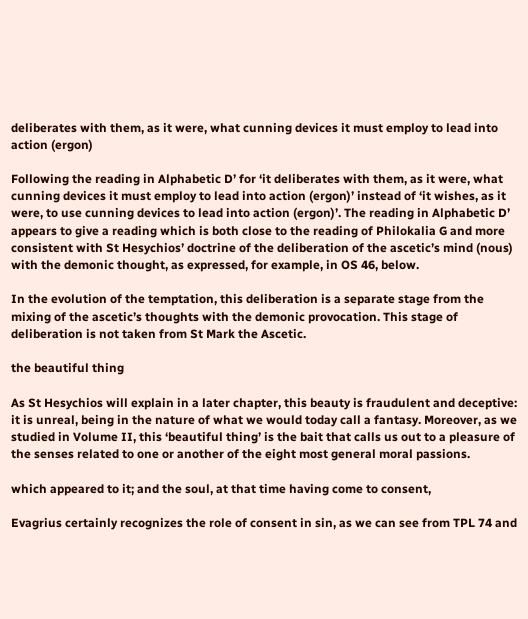deliberates with them, as it were, what cunning devices it must employ to lead into action (ergon)

Following the reading in Alphabetic D’ for ‘it deliberates with them, as it were, what cunning devices it must employ to lead into action (ergon)’ instead of ‘it wishes, as it were, to use cunning devices to lead into action (ergon)’. The reading in Alphabetic D’ appears to give a reading which is both close to the reading of Philokalia G and more consistent with St Hesychios’ doctrine of the deliberation of the ascetic’s mind (nous) with the demonic thought, as expressed, for example, in OS 46, below.

In the evolution of the temptation, this deliberation is a separate stage from the mixing of the ascetic’s thoughts with the demonic provocation. This stage of deliberation is not taken from St Mark the Ascetic.

the beautiful thing

As St Hesychios will explain in a later chapter, this beauty is fraudulent and deceptive: it is unreal, being in the nature of what we would today call a fantasy. Moreover, as we studied in Volume II, this ‘beautiful thing’ is the bait that calls us out to a pleasure of the senses related to one or another of the eight most general moral passions.

which appeared to it; and the soul, at that time having come to consent,

Evagrius certainly recognizes the role of consent in sin, as we can see from TPL 74 and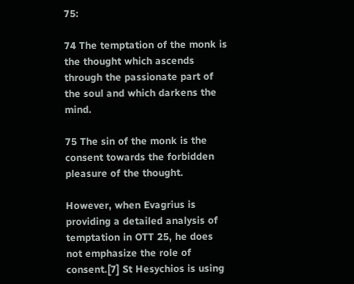75:

74 The temptation of the monk is the thought which ascends through the passionate part of the soul and which darkens the mind.

75 The sin of the monk is the consent towards the forbidden pleasure of the thought.

However, when Evagrius is providing a detailed analysis of temptation in OTT 25, he does not emphasize the role of consent.[7] St Hesychios is using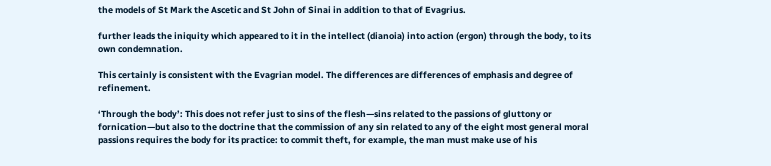the models of St Mark the Ascetic and St John of Sinai in addition to that of Evagrius.

further leads the iniquity which appeared to it in the intellect (dianoia) into action (ergon) through the body, to its own condemnation.

This certainly is consistent with the Evagrian model. The differences are differences of emphasis and degree of refinement.

‘Through the body’: This does not refer just to sins of the flesh—sins related to the passions of gluttony or fornication—but also to the doctrine that the commission of any sin related to any of the eight most general moral passions requires the body for its practice: to commit theft, for example, the man must make use of his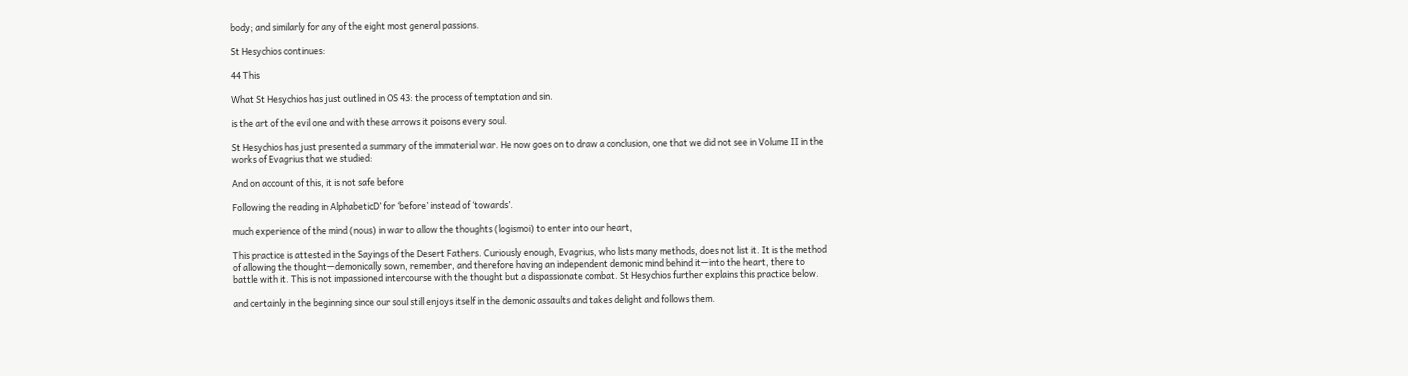body; and similarly for any of the eight most general passions.

St Hesychios continues:

44 This

What St Hesychios has just outlined in OS 43: the process of temptation and sin.

is the art of the evil one and with these arrows it poisons every soul.

St Hesychios has just presented a summary of the immaterial war. He now goes on to draw a conclusion, one that we did not see in Volume II in the works of Evagrius that we studied:

And on account of this, it is not safe before

Following the reading in AlphabeticD’ for ‘before’ instead of ‘towards’.

much experience of the mind (nous) in war to allow the thoughts (logismoi) to enter into our heart,

This practice is attested in the Sayings of the Desert Fathers. Curiously enough, Evagrius, who lists many methods, does not list it. It is the method of allowing the thought—demonically sown, remember, and therefore having an independent demonic mind behind it—into the heart, there to battle with it. This is not impassioned intercourse with the thought but a dispassionate combat. St Hesychios further explains this practice below.

and certainly in the beginning since our soul still enjoys itself in the demonic assaults and takes delight and follows them.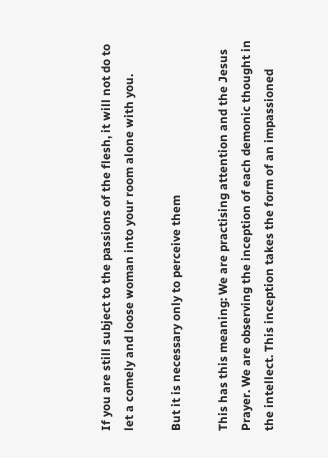If you are still subject to the passions of the flesh, it will not do to let a comely and loose woman into your room alone with you.

But it is necessary only to perceive them

This has this meaning: We are practising attention and the Jesus Prayer. We are observing the inception of each demonic thought in the intellect. This inception takes the form of an impassioned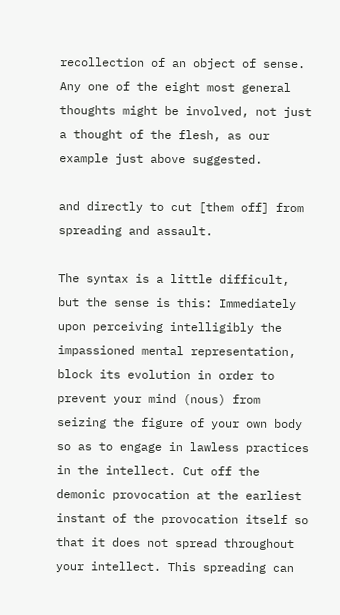recollection of an object of sense. Any one of the eight most general thoughts might be involved, not just a thought of the flesh, as our example just above suggested.

and directly to cut [them off] from spreading and assault.

The syntax is a little difficult, but the sense is this: Immediately upon perceiving intelligibly the impassioned mental representation, block its evolution in order to prevent your mind (nous) from seizing the figure of your own body so as to engage in lawless practices in the intellect. Cut off the demonic provocation at the earliest instant of the provocation itself so that it does not spread throughout your intellect. This spreading can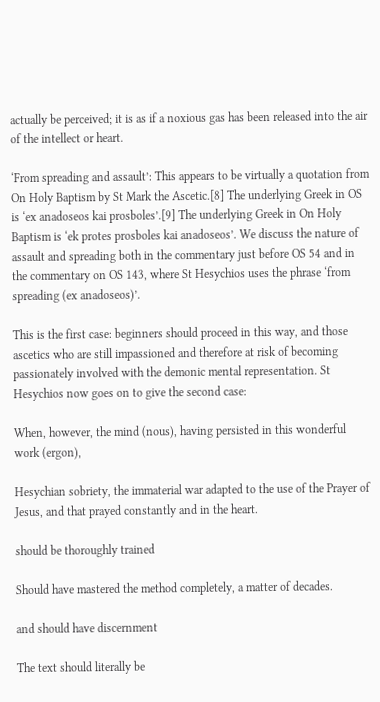actually be perceived; it is as if a noxious gas has been released into the air of the intellect or heart.

‘From spreading and assault’: This appears to be virtually a quotation from On Holy Baptism by St Mark the Ascetic.[8] The underlying Greek in OS is ‘ex anadoseos kai prosboles’.[9] The underlying Greek in On Holy Baptism is ‘ek protes prosboles kai anadoseos’. We discuss the nature of assault and spreading both in the commentary just before OS 54 and in the commentary on OS 143, where St Hesychios uses the phrase ‘from spreading (ex anadoseos)’.

This is the first case: beginners should proceed in this way, and those ascetics who are still impassioned and therefore at risk of becoming passionately involved with the demonic mental representation. St Hesychios now goes on to give the second case:

When, however, the mind (nous), having persisted in this wonderful work (ergon),

Hesychian sobriety, the immaterial war adapted to the use of the Prayer of Jesus, and that prayed constantly and in the heart.

should be thoroughly trained

Should have mastered the method completely, a matter of decades.

and should have discernment

The text should literally be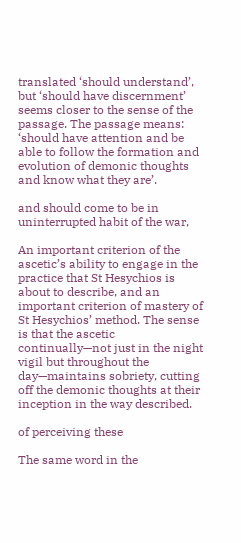translated ‘should understand’, but ‘should have discernment’ seems closer to the sense of the passage. The passage means: ‘should have attention and be able to follow the formation and evolution of demonic thoughts and know what they are’.

and should come to be in uninterrupted habit of the war,

An important criterion of the ascetic’s ability to engage in the practice that St Hesychios is about to describe, and an important criterion of mastery of St Hesychios’ method. The sense is that the ascetic continually—not just in the night vigil but throughout the day—maintains sobriety, cutting off the demonic thoughts at their inception in the way described.

of perceiving these

The same word in the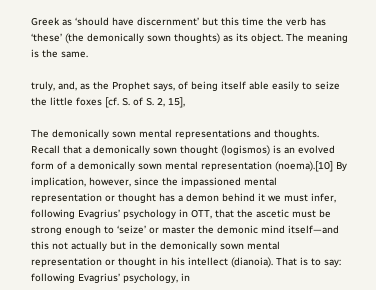Greek as ‘should have discernment’ but this time the verb has ‘these’ (the demonically sown thoughts) as its object. The meaning is the same.

truly, and, as the Prophet says, of being itself able easily to seize the little foxes [cf. S. of S. 2, 15],

The demonically sown mental representations and thoughts. Recall that a demonically sown thought (logismos) is an evolved form of a demonically sown mental representation (noema).[10] By implication, however, since the impassioned mental representation or thought has a demon behind it we must infer, following Evagrius’ psychology in OTT, that the ascetic must be strong enough to ‘seize’ or master the demonic mind itself—and this not actually but in the demonically sown mental representation or thought in his intellect (dianoia). That is to say: following Evagrius’ psychology, in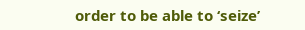order to be able to ‘seize’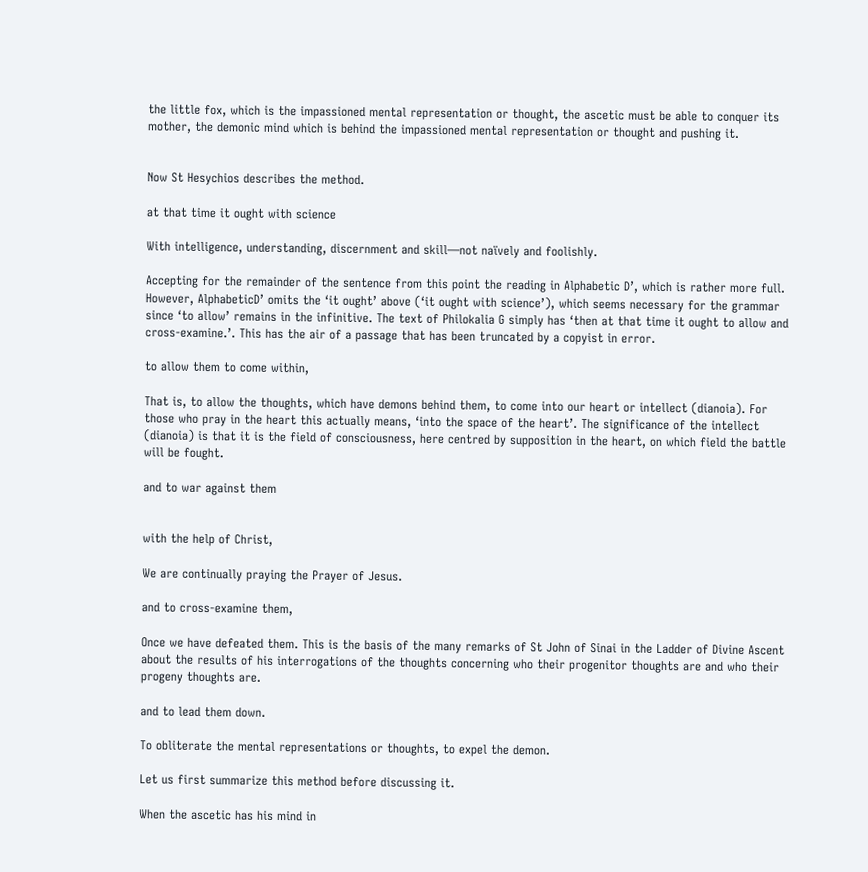the little fox, which is the impassioned mental representation or thought, the ascetic must be able to conquer its mother, the demonic mind which is behind the impassioned mental representation or thought and pushing it.


Now St Hesychios describes the method.

at that time it ought with science

With intelligence, understanding, discernment and skill—not naïvely and foolishly.

Accepting for the remainder of the sentence from this point the reading in Alphabetic D’, which is rather more full. However, AlphabeticD’ omits the ‘it ought’ above (‘it ought with science’), which seems necessary for the grammar since ‘to allow’ remains in the infinitive. The text of Philokalia G simply has ‘then at that time it ought to allow and cross-examine.’. This has the air of a passage that has been truncated by a copyist in error.

to allow them to come within,

That is, to allow the thoughts, which have demons behind them, to come into our heart or intellect (dianoia). For those who pray in the heart this actually means, ‘into the space of the heart’. The significance of the intellect (dianoia) is that it is the field of consciousness, here centred by supposition in the heart, on which field the battle will be fought.

and to war against them


with the help of Christ,

We are continually praying the Prayer of Jesus.

and to cross-examine them,

Once we have defeated them. This is the basis of the many remarks of St John of Sinai in the Ladder of Divine Ascent about the results of his interrogations of the thoughts concerning who their progenitor thoughts are and who their progeny thoughts are.

and to lead them down.

To obliterate the mental representations or thoughts, to expel the demon.

Let us first summarize this method before discussing it.

When the ascetic has his mind in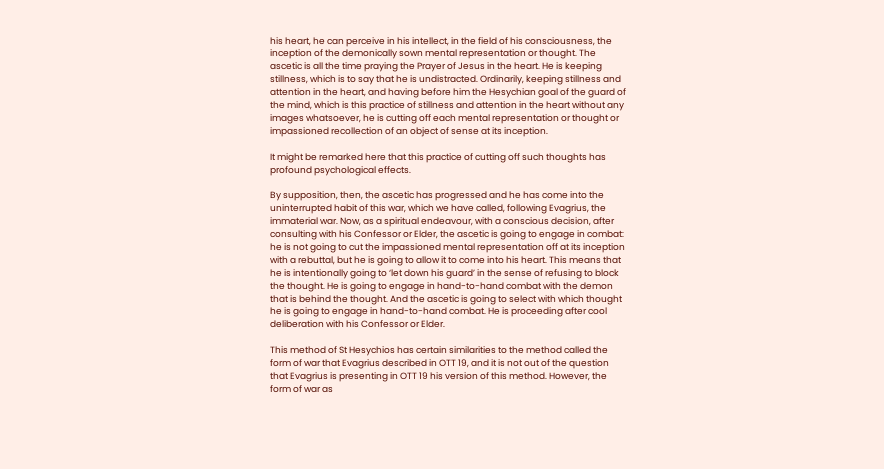his heart, he can perceive in his intellect, in the field of his consciousness, the inception of the demonically sown mental representation or thought. The ascetic is all the time praying the Prayer of Jesus in the heart. He is keeping stillness, which is to say that he is undistracted. Ordinarily, keeping stillness and attention in the heart, and having before him the Hesychian goal of the guard of the mind, which is this practice of stillness and attention in the heart without any images whatsoever, he is cutting off each mental representation or thought or impassioned recollection of an object of sense at its inception.

It might be remarked here that this practice of cutting off such thoughts has profound psychological effects.

By supposition, then, the ascetic has progressed and he has come into the uninterrupted habit of this war, which we have called, following Evagrius, the immaterial war. Now, as a spiritual endeavour, with a conscious decision, after consulting with his Confessor or Elder, the ascetic is going to engage in combat: he is not going to cut the impassioned mental representation off at its inception with a rebuttal, but he is going to allow it to come into his heart. This means that he is intentionally going to ‘let down his guard’ in the sense of refusing to block the thought. He is going to engage in hand-to-hand combat with the demon that is behind the thought. And the ascetic is going to select with which thought he is going to engage in hand-to-hand combat. He is proceeding after cool deliberation with his Confessor or Elder.

This method of St Hesychios has certain similarities to the method called the form of war that Evagrius described in OTT 19, and it is not out of the question that Evagrius is presenting in OTT 19 his version of this method. However, the form of war as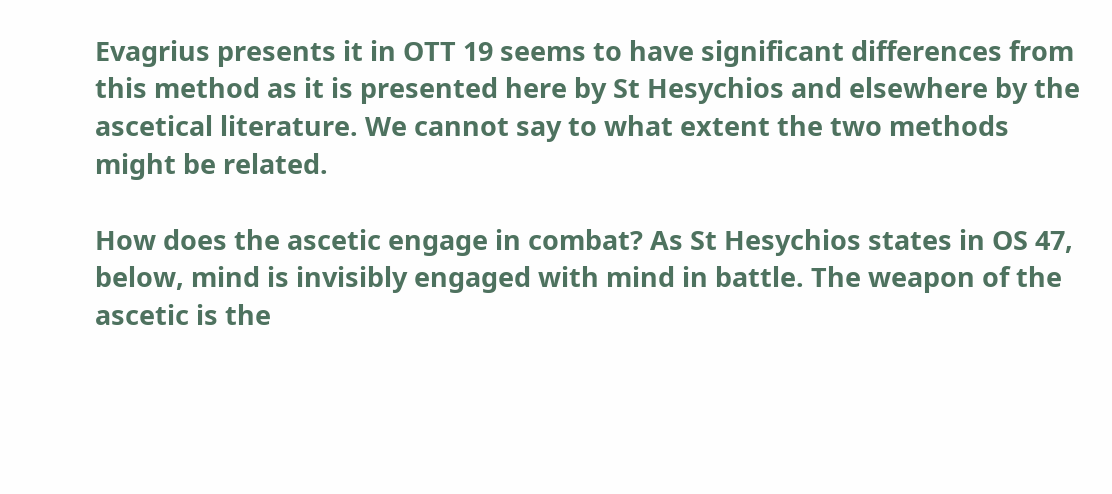Evagrius presents it in OTT 19 seems to have significant differences from this method as it is presented here by St Hesychios and elsewhere by the ascetical literature. We cannot say to what extent the two methods might be related.

How does the ascetic engage in combat? As St Hesychios states in OS 47, below, mind is invisibly engaged with mind in battle. The weapon of the ascetic is the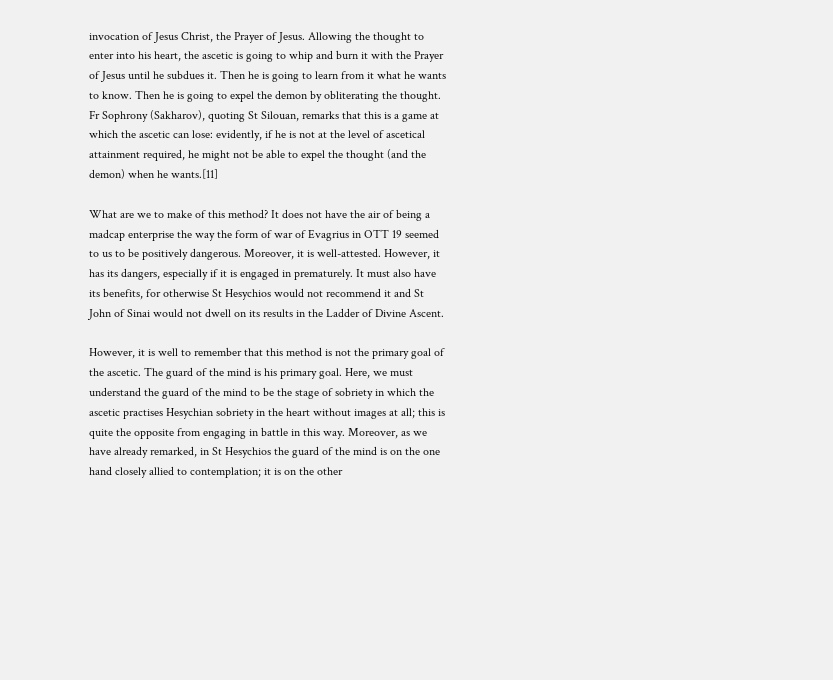invocation of Jesus Christ, the Prayer of Jesus. Allowing the thought to enter into his heart, the ascetic is going to whip and burn it with the Prayer of Jesus until he subdues it. Then he is going to learn from it what he wants to know. Then he is going to expel the demon by obliterating the thought. Fr Sophrony (Sakharov), quoting St Silouan, remarks that this is a game at which the ascetic can lose: evidently, if he is not at the level of ascetical attainment required, he might not be able to expel the thought (and the demon) when he wants.[11]

What are we to make of this method? It does not have the air of being a madcap enterprise the way the form of war of Evagrius in OTT 19 seemed to us to be positively dangerous. Moreover, it is well-attested. However, it has its dangers, especially if it is engaged in prematurely. It must also have its benefits, for otherwise St Hesychios would not recommend it and St John of Sinai would not dwell on its results in the Ladder of Divine Ascent.

However, it is well to remember that this method is not the primary goal of the ascetic. The guard of the mind is his primary goal. Here, we must understand the guard of the mind to be the stage of sobriety in which the ascetic practises Hesychian sobriety in the heart without images at all; this is quite the opposite from engaging in battle in this way. Moreover, as we have already remarked, in St Hesychios the guard of the mind is on the one hand closely allied to contemplation; it is on the other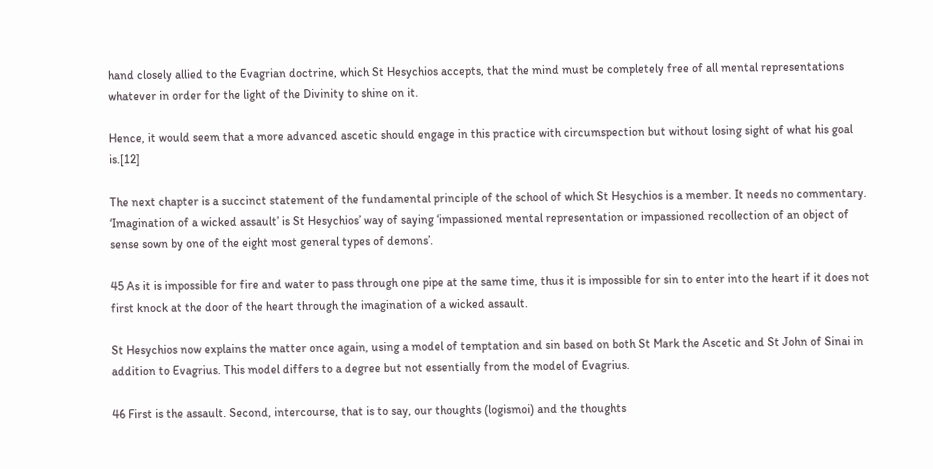hand closely allied to the Evagrian doctrine, which St Hesychios accepts, that the mind must be completely free of all mental representations whatever in order for the light of the Divinity to shine on it.

Hence, it would seem that a more advanced ascetic should engage in this practice with circumspection but without losing sight of what his goal is.[12]

The next chapter is a succinct statement of the fundamental principle of the school of which St Hesychios is a member. It needs no commentary. ‘Imagination of a wicked assault’ is St Hesychios’ way of saying ‘impassioned mental representation or impassioned recollection of an object of sense sown by one of the eight most general types of demons’.

45 As it is impossible for fire and water to pass through one pipe at the same time, thus it is impossible for sin to enter into the heart if it does not first knock at the door of the heart through the imagination of a wicked assault.

St Hesychios now explains the matter once again, using a model of temptation and sin based on both St Mark the Ascetic and St John of Sinai in addition to Evagrius. This model differs to a degree but not essentially from the model of Evagrius.

46 First is the assault. Second, intercourse, that is to say, our thoughts (logismoi) and the thoughts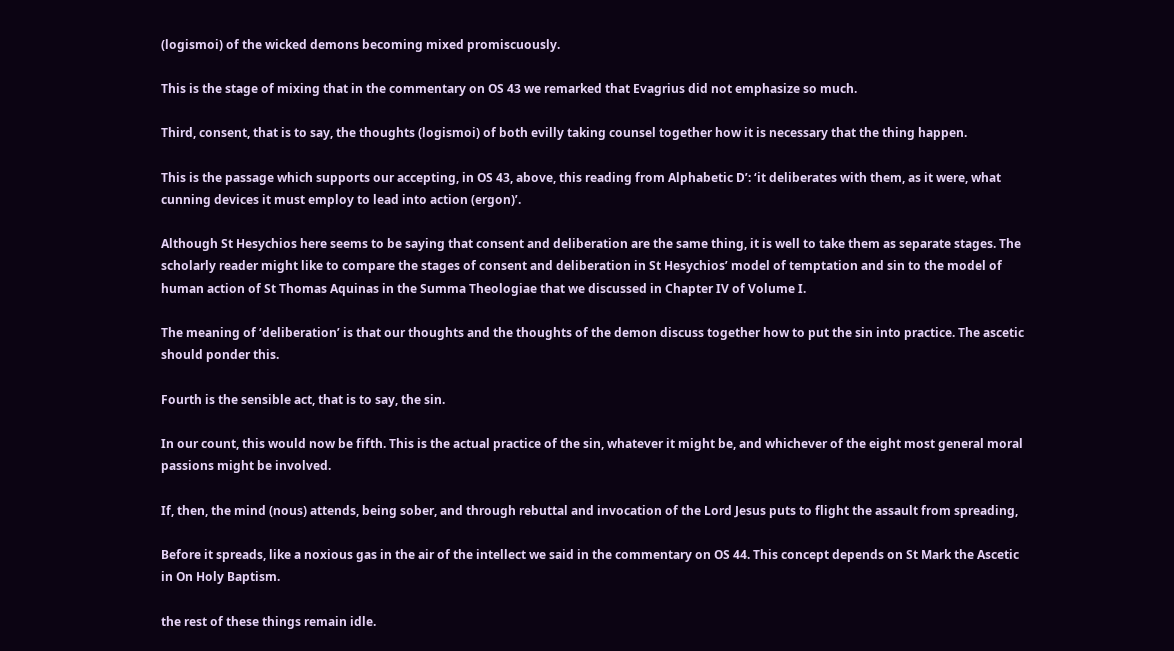(logismoi) of the wicked demons becoming mixed promiscuously.

This is the stage of mixing that in the commentary on OS 43 we remarked that Evagrius did not emphasize so much.

Third, consent, that is to say, the thoughts (logismoi) of both evilly taking counsel together how it is necessary that the thing happen.

This is the passage which supports our accepting, in OS 43, above, this reading from Alphabetic D’: ‘it deliberates with them, as it were, what cunning devices it must employ to lead into action (ergon)’.

Although St Hesychios here seems to be saying that consent and deliberation are the same thing, it is well to take them as separate stages. The scholarly reader might like to compare the stages of consent and deliberation in St Hesychios’ model of temptation and sin to the model of human action of St Thomas Aquinas in the Summa Theologiae that we discussed in Chapter IV of Volume I.

The meaning of ‘deliberation’ is that our thoughts and the thoughts of the demon discuss together how to put the sin into practice. The ascetic should ponder this.

Fourth is the sensible act, that is to say, the sin.

In our count, this would now be fifth. This is the actual practice of the sin, whatever it might be, and whichever of the eight most general moral passions might be involved.

If, then, the mind (nous) attends, being sober, and through rebuttal and invocation of the Lord Jesus puts to flight the assault from spreading,

Before it spreads, like a noxious gas in the air of the intellect we said in the commentary on OS 44. This concept depends on St Mark the Ascetic in On Holy Baptism.

the rest of these things remain idle.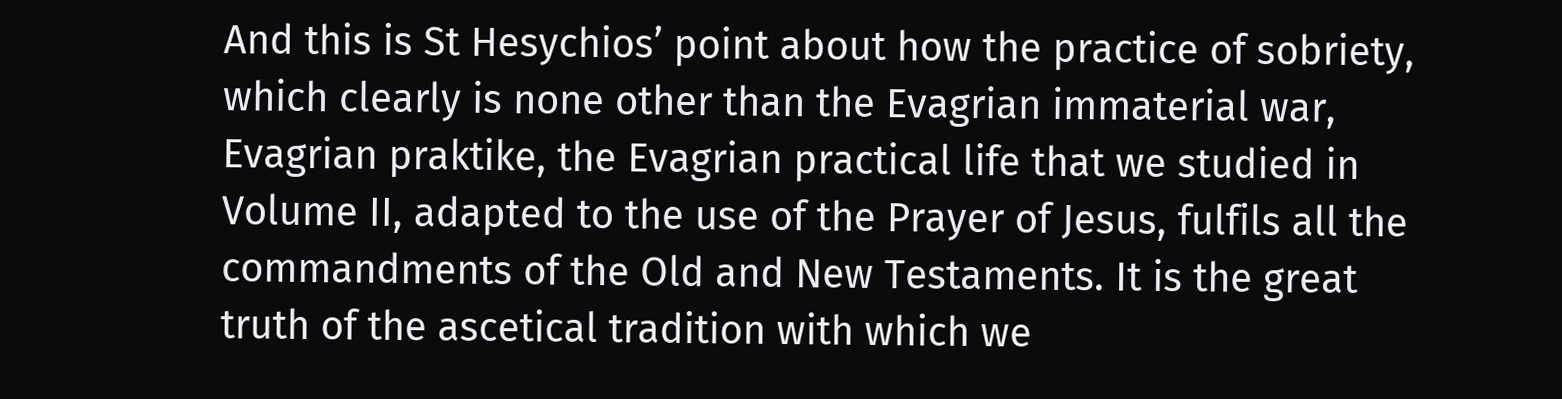And this is St Hesychios’ point about how the practice of sobriety, which clearly is none other than the Evagrian immaterial war, Evagrian praktike, the Evagrian practical life that we studied in Volume II, adapted to the use of the Prayer of Jesus, fulfils all the commandments of the Old and New Testaments. It is the great truth of the ascetical tradition with which we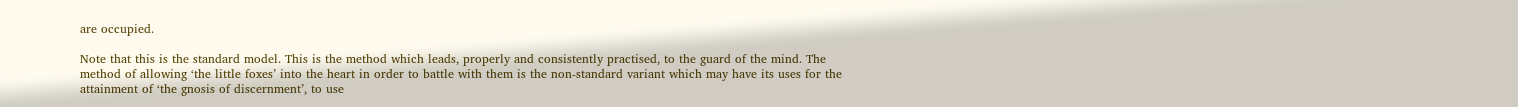are occupied.

Note that this is the standard model. This is the method which leads, properly and consistently practised, to the guard of the mind. The method of allowing ‘the little foxes’ into the heart in order to battle with them is the non-standard variant which may have its uses for the attainment of ‘the gnosis of discernment’, to use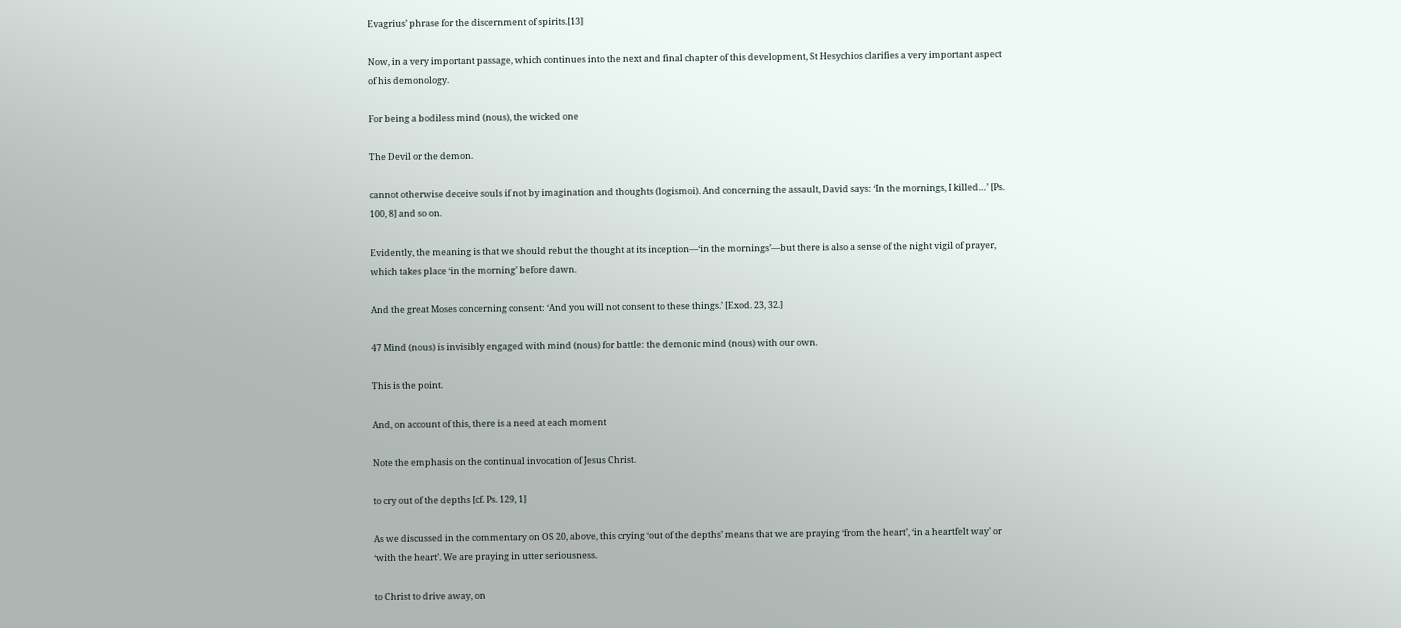Evagrius’ phrase for the discernment of spirits.[13]

Now, in a very important passage, which continues into the next and final chapter of this development, St Hesychios clarifies a very important aspect of his demonology.

For being a bodiless mind (nous), the wicked one

The Devil or the demon.

cannot otherwise deceive souls if not by imagination and thoughts (logismoi). And concerning the assault, David says: ‘In the mornings, I killed…’ [Ps. 100, 8] and so on.

Evidently, the meaning is that we should rebut the thought at its inception—‘in the mornings’—but there is also a sense of the night vigil of prayer, which takes place ‘in the morning’ before dawn.

And the great Moses concerning consent: ‘And you will not consent to these things.’ [Exod. 23, 32.]

47 Mind (nous) is invisibly engaged with mind (nous) for battle: the demonic mind (nous) with our own.

This is the point.

And, on account of this, there is a need at each moment

Note the emphasis on the continual invocation of Jesus Christ.

to cry out of the depths [cf. Ps. 129, 1]

As we discussed in the commentary on OS 20, above, this crying ‘out of the depths’ means that we are praying ‘from the heart’, ‘in a heartfelt way’ or ‘with the heart’. We are praying in utter seriousness.

to Christ to drive away, on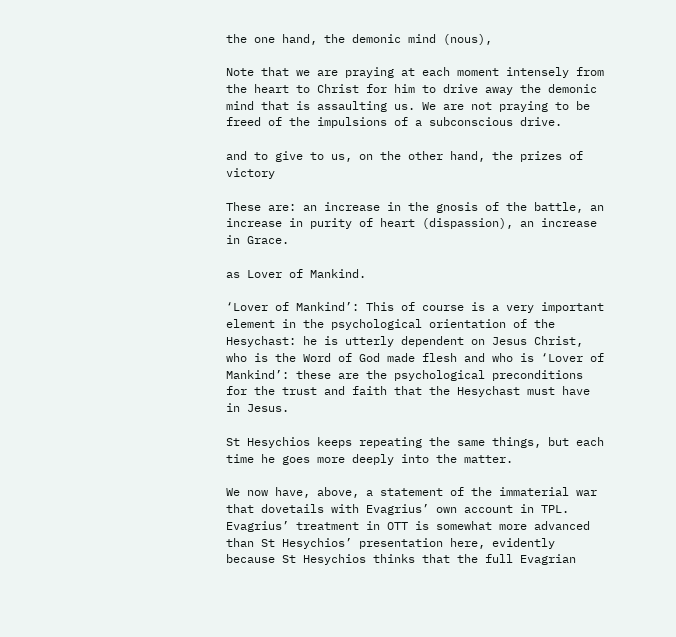the one hand, the demonic mind (nous),

Note that we are praying at each moment intensely from the heart to Christ for him to drive away the demonic mind that is assaulting us. We are not praying to be freed of the impulsions of a subconscious drive.

and to give to us, on the other hand, the prizes of victory

These are: an increase in the gnosis of the battle, an increase in purity of heart (dispassion), an increase in Grace.

as Lover of Mankind.

‘Lover of Mankind’: This of course is a very important element in the psychological orientation of the Hesychast: he is utterly dependent on Jesus Christ, who is the Word of God made flesh and who is ‘Lover of Mankind’: these are the psychological preconditions for the trust and faith that the Hesychast must have in Jesus.

St Hesychios keeps repeating the same things, but each time he goes more deeply into the matter.

We now have, above, a statement of the immaterial war that dovetails with Evagrius’ own account in TPL. Evagrius’ treatment in OTT is somewhat more advanced than St Hesychios’ presentation here, evidently because St Hesychios thinks that the full Evagrian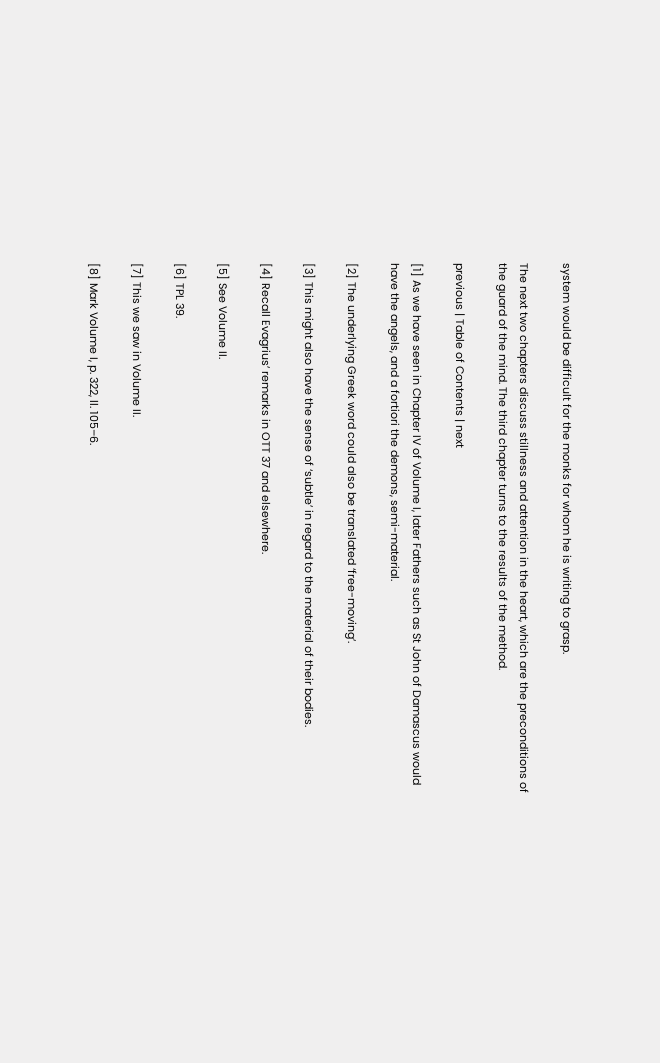system would be difficult for the monks for whom he is writing to grasp.

The next two chapters discuss stillness and attention in the heart, which are the preconditions of the guard of the mind. The third chapter turns to the results of the method.

previous | Table of Contents | next

[1] As we have seen in Chapter IV of Volume I, later Fathers such as St John of Damascus would have the angels, and a fortiori the demons, semi-material.

[2] The underlying Greek word could also be translated ‘free-moving’.

[3] This might also have the sense of ‘subtle’ in regard to the material of their bodies.

[4] Recall Evagrius’ remarks in OTT 37 and elsewhere.

[5] See Volume II.

[6] TPL 39.

[7] This we saw in Volume II.

[8] Mark Volume I, p. 322, ll. 105–6.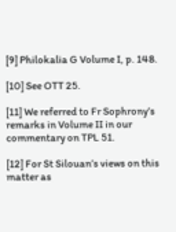[9] Philokalia G Volume I, p. 148.

[10] See OTT 25.

[11] We referred to Fr Sophrony’s remarks in Volume II in our commentary on TPL 51.

[12] For St Silouan’s views on this matter as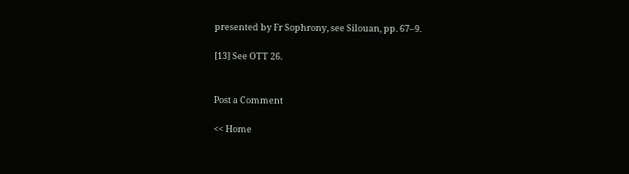presented by Fr Sophrony, see Silouan, pp. 67–9.

[13] See OTT 26.


Post a Comment

<< Home